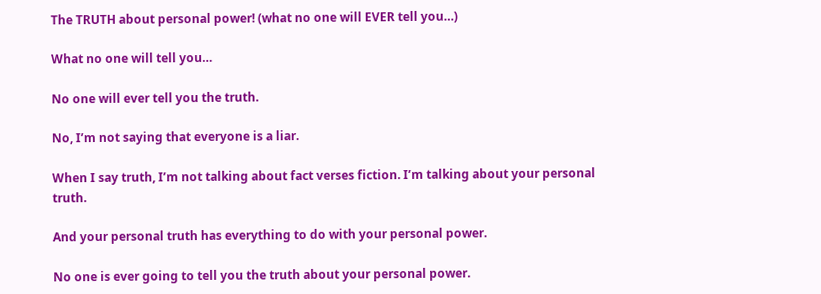The TRUTH about personal power! (what no one will EVER tell you…)

What no one will tell you…

No one will ever tell you the truth.

No, I’m not saying that everyone is a liar.

When I say truth, I’m not talking about fact verses fiction. I’m talking about your personal truth.

And your personal truth has everything to do with your personal power.

No one is ever going to tell you the truth about your personal power.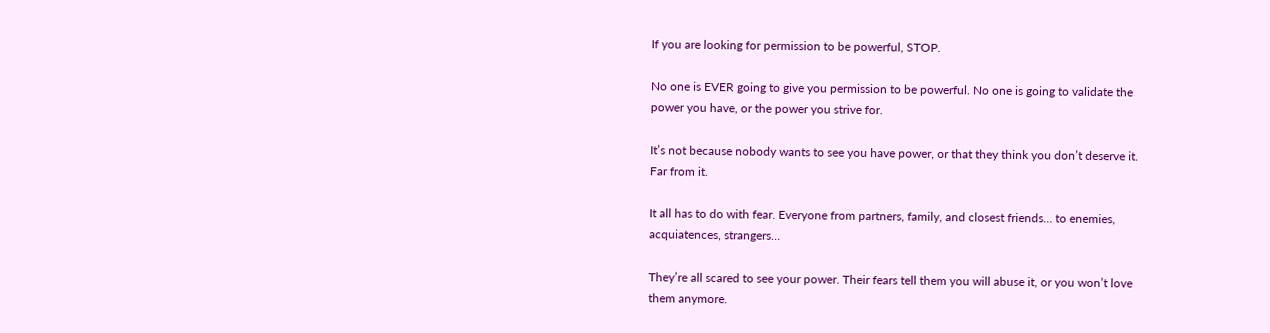If you are looking for permission to be powerful, STOP.

No one is EVER going to give you permission to be powerful. No one is going to validate the power you have, or the power you strive for.

It’s not because nobody wants to see you have power, or that they think you don’t deserve it. Far from it.

It all has to do with fear. Everyone from partners, family, and closest friends… to enemies, acquiatences, strangers…

They’re all scared to see your power. Their fears tell them you will abuse it, or you won’t love them anymore.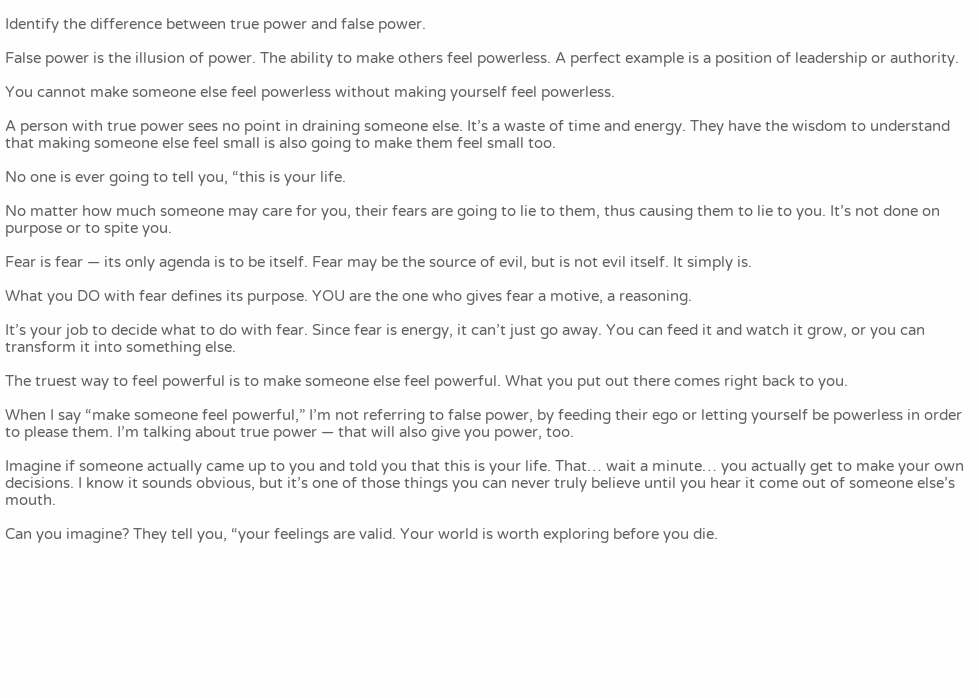Identify the difference between true power and false power.

False power is the illusion of power. The ability to make others feel powerless. A perfect example is a position of leadership or authority.

You cannot make someone else feel powerless without making yourself feel powerless.

A person with true power sees no point in draining someone else. It’s a waste of time and energy. They have the wisdom to understand that making someone else feel small is also going to make them feel small too.

No one is ever going to tell you, “this is your life.

No matter how much someone may care for you, their fears are going to lie to them, thus causing them to lie to you. It’s not done on purpose or to spite you.

Fear is fear — its only agenda is to be itself. Fear may be the source of evil, but is not evil itself. It simply is.

What you DO with fear defines its purpose. YOU are the one who gives fear a motive, a reasoning.

It’s your job to decide what to do with fear. Since fear is energy, it can’t just go away. You can feed it and watch it grow, or you can transform it into something else.

The truest way to feel powerful is to make someone else feel powerful. What you put out there comes right back to you.

When I say “make someone feel powerful,” I’m not referring to false power, by feeding their ego or letting yourself be powerless in order to please them. I’m talking about true power — that will also give you power, too.

Imagine if someone actually came up to you and told you that this is your life. That… wait a minute… you actually get to make your own decisions. I know it sounds obvious, but it’s one of those things you can never truly believe until you hear it come out of someone else’s mouth.

Can you imagine? They tell you, “your feelings are valid. Your world is worth exploring before you die.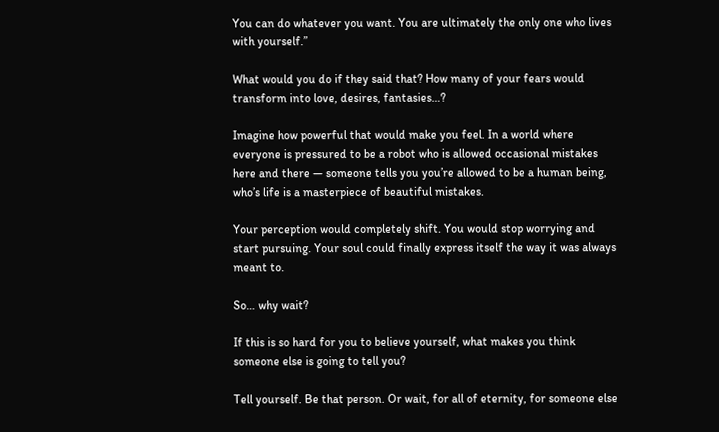You can do whatever you want. You are ultimately the only one who lives with yourself.”

What would you do if they said that? How many of your fears would transform into love, desires, fantasies…?

Imagine how powerful that would make you feel. In a world where everyone is pressured to be a robot who is allowed occasional mistakes here and there — someone tells you you’re allowed to be a human being, who’s life is a masterpiece of beautiful mistakes.

Your perception would completely shift. You would stop worrying and start pursuing. Your soul could finally express itself the way it was always meant to.

So… why wait?

If this is so hard for you to believe yourself, what makes you think someone else is going to tell you?

Tell yourself. Be that person. Or wait, for all of eternity, for someone else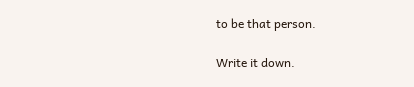to be that person.

Write it down.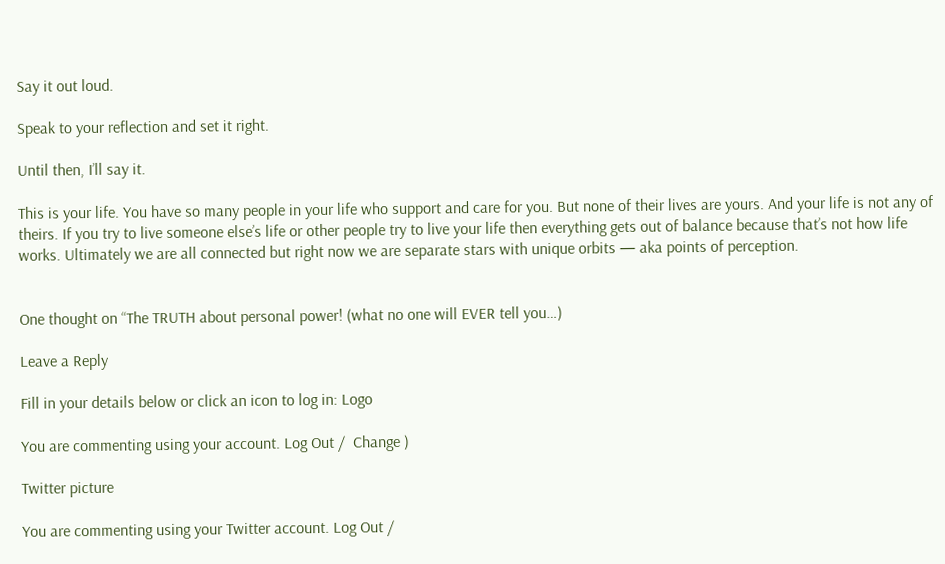Say it out loud.

Speak to your reflection and set it right.

Until then, I’ll say it.

This is your life. You have so many people in your life who support and care for you. But none of their lives are yours. And your life is not any of theirs. If you try to live someone else’s life or other people try to live your life then everything gets out of balance because that’s not how life works. Ultimately we are all connected but right now we are separate stars with unique orbits — aka points of perception.


One thought on “The TRUTH about personal power! (what no one will EVER tell you…)

Leave a Reply

Fill in your details below or click an icon to log in: Logo

You are commenting using your account. Log Out /  Change )

Twitter picture

You are commenting using your Twitter account. Log Out /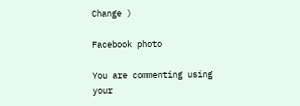Change )

Facebook photo

You are commenting using your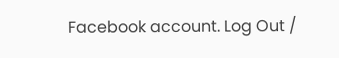Facebook account. Log Out /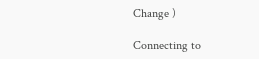Change )

Connecting to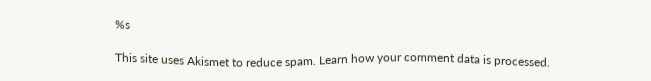%s

This site uses Akismet to reduce spam. Learn how your comment data is processed.